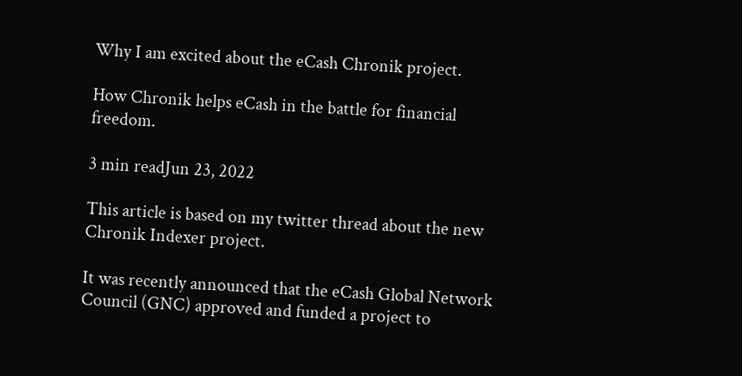Why I am excited about the eCash Chronik project.

How Chronik helps eCash in the battle for financial freedom.

3 min readJun 23, 2022

This article is based on my twitter thread about the new Chronik Indexer project.

It was recently announced that the eCash Global Network Council (GNC) approved and funded a project to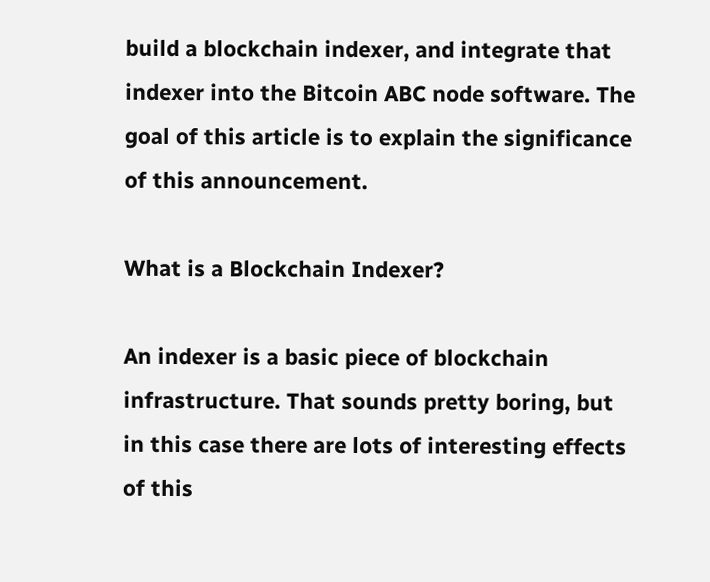build a blockchain indexer, and integrate that indexer into the Bitcoin ABC node software. The goal of this article is to explain the significance of this announcement.

What is a Blockchain Indexer?

An indexer is a basic piece of blockchain infrastructure. That sounds pretty boring, but in this case there are lots of interesting effects of this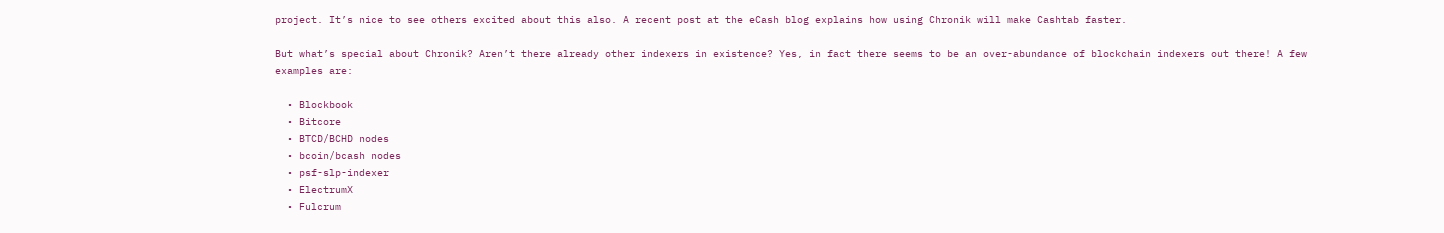project. It’s nice to see others excited about this also. A recent post at the eCash blog explains how using Chronik will make Cashtab faster.

But what’s special about Chronik? Aren’t there already other indexers in existence? Yes, in fact there seems to be an over-abundance of blockchain indexers out there! A few examples are:

  • Blockbook
  • Bitcore
  • BTCD/BCHD nodes
  • bcoin/bcash nodes
  • psf-slp-indexer
  • ElectrumX
  • Fulcrum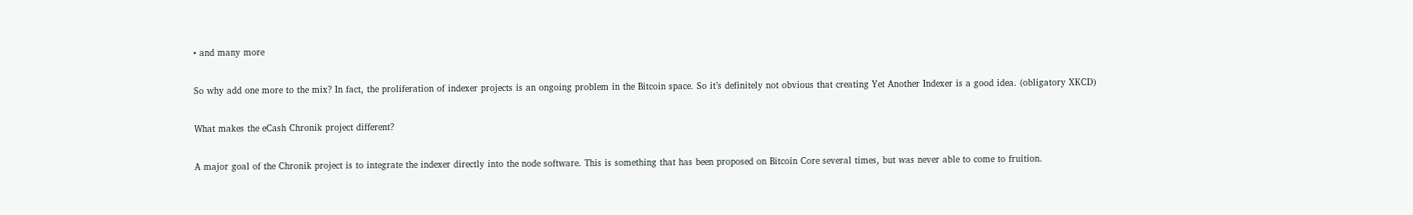• and many more

So why add one more to the mix? In fact, the proliferation of indexer projects is an ongoing problem in the Bitcoin space. So it’s definitely not obvious that creating Yet Another Indexer is a good idea. (obligatory XKCD)

What makes the eCash Chronik project different?

A major goal of the Chronik project is to integrate the indexer directly into the node software. This is something that has been proposed on Bitcoin Core several times, but was never able to come to fruition.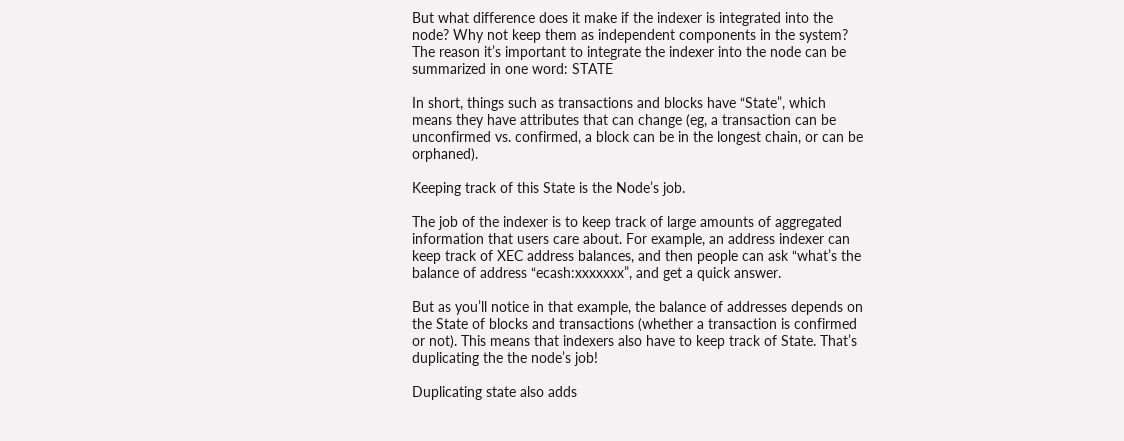But what difference does it make if the indexer is integrated into the node? Why not keep them as independent components in the system? The reason it’s important to integrate the indexer into the node can be summarized in one word: STATE

In short, things such as transactions and blocks have “State”, which means they have attributes that can change (eg, a transaction can be unconfirmed vs. confirmed, a block can be in the longest chain, or can be orphaned).

Keeping track of this State is the Node’s job.

The job of the indexer is to keep track of large amounts of aggregated information that users care about. For example, an address indexer can keep track of XEC address balances, and then people can ask “what’s the balance of address “ecash:xxxxxxx”, and get a quick answer.

But as you’ll notice in that example, the balance of addresses depends on the State of blocks and transactions (whether a transaction is confirmed or not). This means that indexers also have to keep track of State. That’s duplicating the the node’s job!

Duplicating state also adds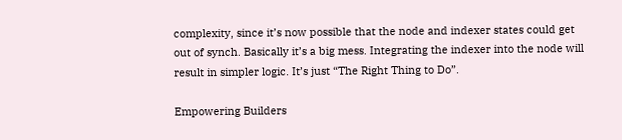complexity, since it’s now possible that the node and indexer states could get out of synch. Basically it’s a big mess. Integrating the indexer into the node will result in simpler logic. It’s just “The Right Thing to Do”.

Empowering Builders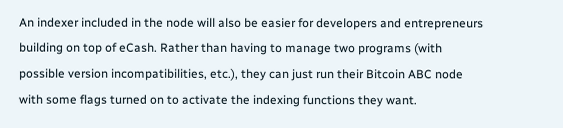An indexer included in the node will also be easier for developers and entrepreneurs building on top of eCash. Rather than having to manage two programs (with possible version incompatibilities, etc.), they can just run their Bitcoin ABC node with some flags turned on to activate the indexing functions they want.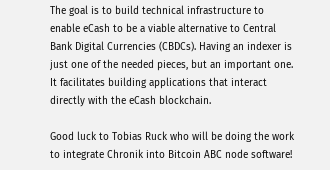The goal is to build technical infrastructure to enable eCash to be a viable alternative to Central Bank Digital Currencies (CBDCs). Having an indexer is just one of the needed pieces, but an important one. It facilitates building applications that interact directly with the eCash blockchain.

Good luck to Tobias Ruck who will be doing the work to integrate Chronik into Bitcoin ABC node software!